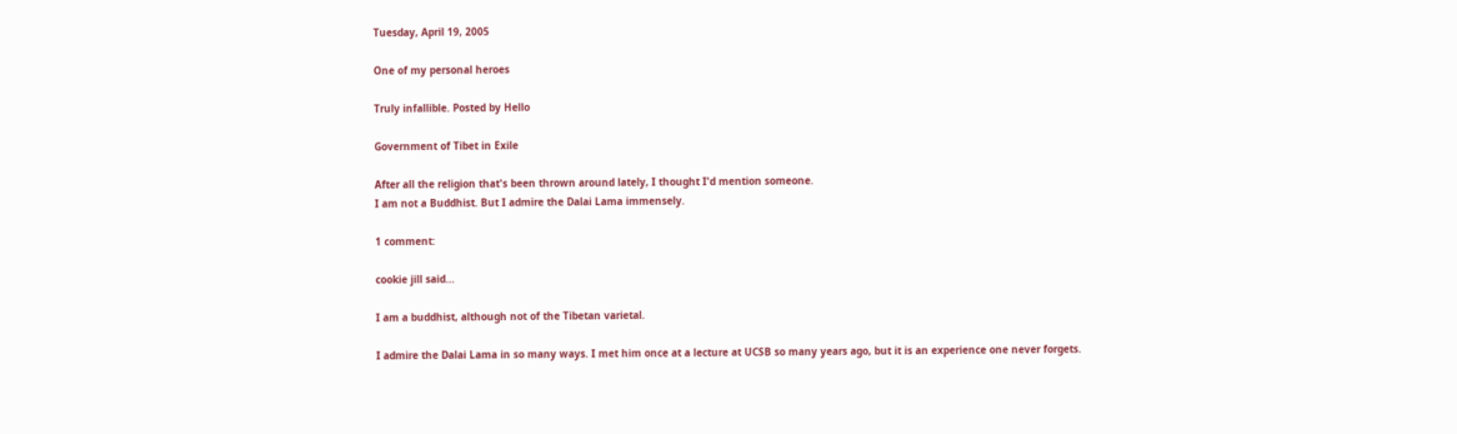Tuesday, April 19, 2005

One of my personal heroes

Truly infallible. Posted by Hello

Government of Tibet in Exile

After all the religion that's been thrown around lately, I thought I'd mention someone.
I am not a Buddhist. But I admire the Dalai Lama immensely.

1 comment:

cookie jill said...

I am a buddhist, although not of the Tibetan varietal.

I admire the Dalai Lama in so many ways. I met him once at a lecture at UCSB so many years ago, but it is an experience one never forgets.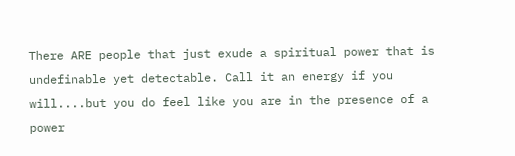There ARE people that just exude a spiritual power that is undefinable yet detectable. Call it an energy if you will....but you do feel like you are in the presence of a power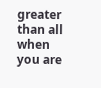greater than all when you are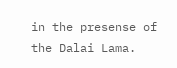in the presense of the Dalai Lama.